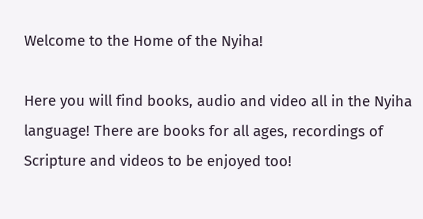Welcome to the Home of the Nyiha!

Here you will find books, audio and video all in the Nyiha language! There are books for all ages, recordings of Scripture and videos to be enjoyed too!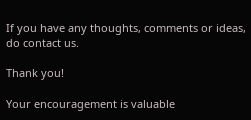If you have any thoughts, comments or ideas, do contact us.

Thank you!

Your encouragement is valuable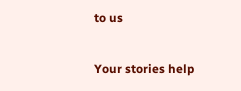to us

Your stories help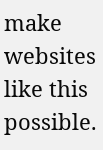make websites like this possible.